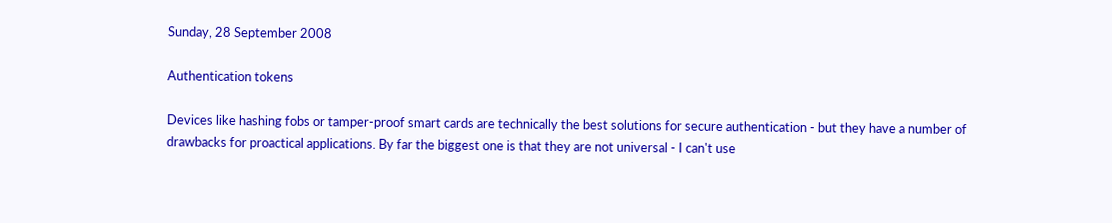Sunday, 28 September 2008

Authentication tokens

Devices like hashing fobs or tamper-proof smart cards are technically the best solutions for secure authentication - but they have a number of drawbacks for proactical applications. By far the biggest one is that they are not universal - I can't use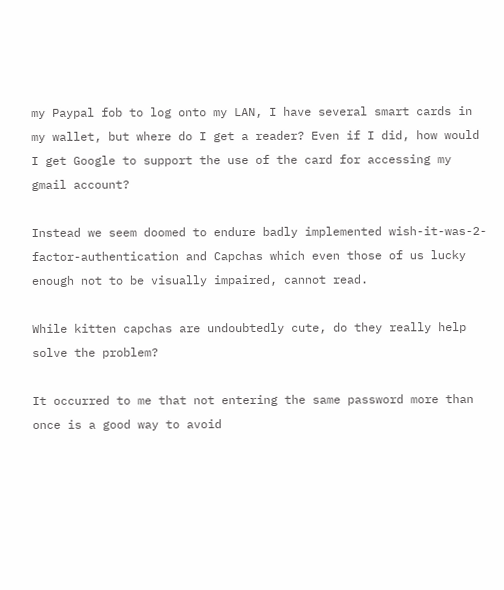my Paypal fob to log onto my LAN, I have several smart cards in my wallet, but where do I get a reader? Even if I did, how would I get Google to support the use of the card for accessing my gmail account?

Instead we seem doomed to endure badly implemented wish-it-was-2-factor-authentication and Capchas which even those of us lucky enough not to be visually impaired, cannot read.

While kitten capchas are undoubtedly cute, do they really help solve the problem?

It occurred to me that not entering the same password more than once is a good way to avoid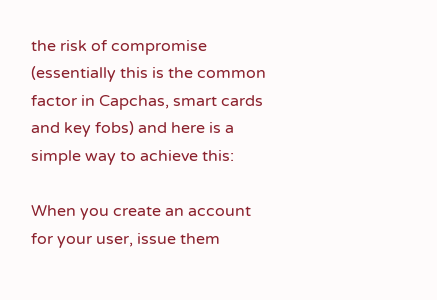the risk of compromise (essentially this is the common factor in Capchas, smart cards and key fobs) and here is a simple way to achieve this:

When you create an account for your user, issue them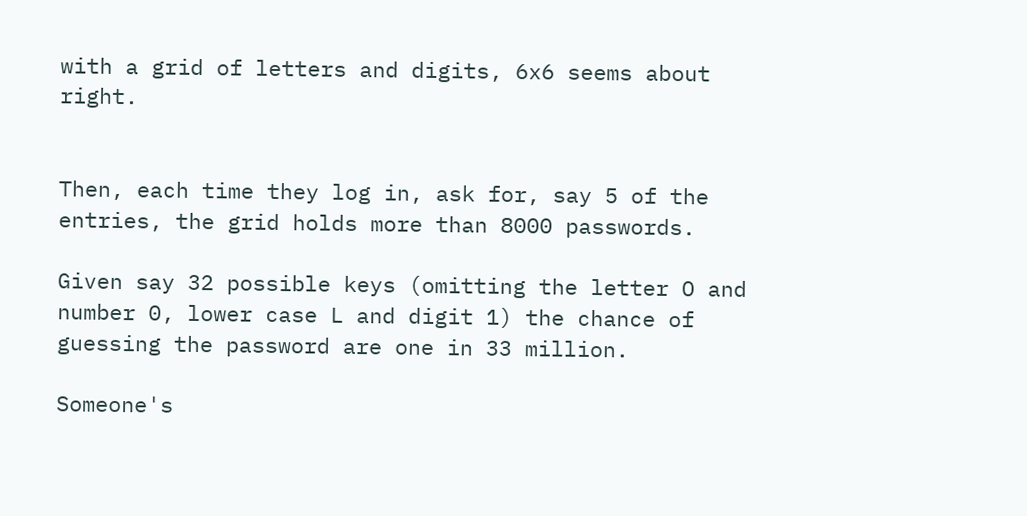with a grid of letters and digits, 6x6 seems about right.


Then, each time they log in, ask for, say 5 of the entries, the grid holds more than 8000 passwords.

Given say 32 possible keys (omitting the letter O and number 0, lower case L and digit 1) the chance of guessing the password are one in 33 million.

Someone's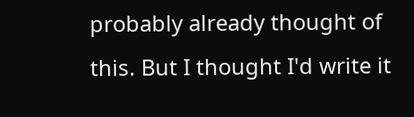probably already thought of this. But I thought I'd write it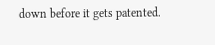down before it gets patented.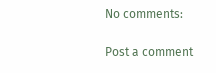No comments:

Post a comment